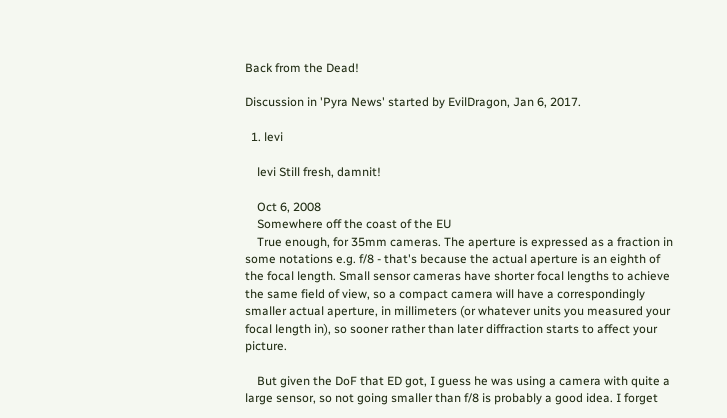Back from the Dead!

Discussion in 'Pyra News' started by EvilDragon, Jan 6, 2017.

  1. levi

    levi Still fresh, damnit!

    Oct 6, 2008
    Somewhere off the coast of the EU
    True enough, for 35mm cameras. The aperture is expressed as a fraction in some notations e.g. f/8 - that's because the actual aperture is an eighth of the focal length. Small sensor cameras have shorter focal lengths to achieve the same field of view, so a compact camera will have a correspondingly smaller actual aperture, in millimeters (or whatever units you measured your focal length in), so sooner rather than later diffraction starts to affect your picture.

    But given the DoF that ED got, I guess he was using a camera with quite a large sensor, so not going smaller than f/8 is probably a good idea. I forget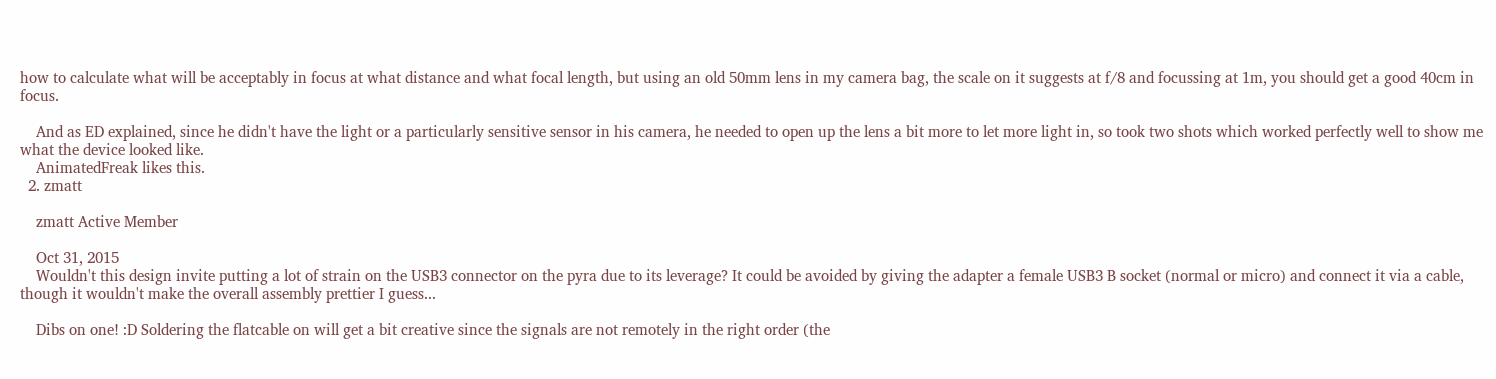how to calculate what will be acceptably in focus at what distance and what focal length, but using an old 50mm lens in my camera bag, the scale on it suggests at f/8 and focussing at 1m, you should get a good 40cm in focus.

    And as ED explained, since he didn't have the light or a particularly sensitive sensor in his camera, he needed to open up the lens a bit more to let more light in, so took two shots which worked perfectly well to show me what the device looked like.
    AnimatedFreak likes this.
  2. zmatt

    zmatt Active Member

    Oct 31, 2015
    Wouldn't this design invite putting a lot of strain on the USB3 connector on the pyra due to its leverage? It could be avoided by giving the adapter a female USB3 B socket (normal or micro) and connect it via a cable, though it wouldn't make the overall assembly prettier I guess...

    Dibs on one! :D Soldering the flatcable on will get a bit creative since the signals are not remotely in the right order (the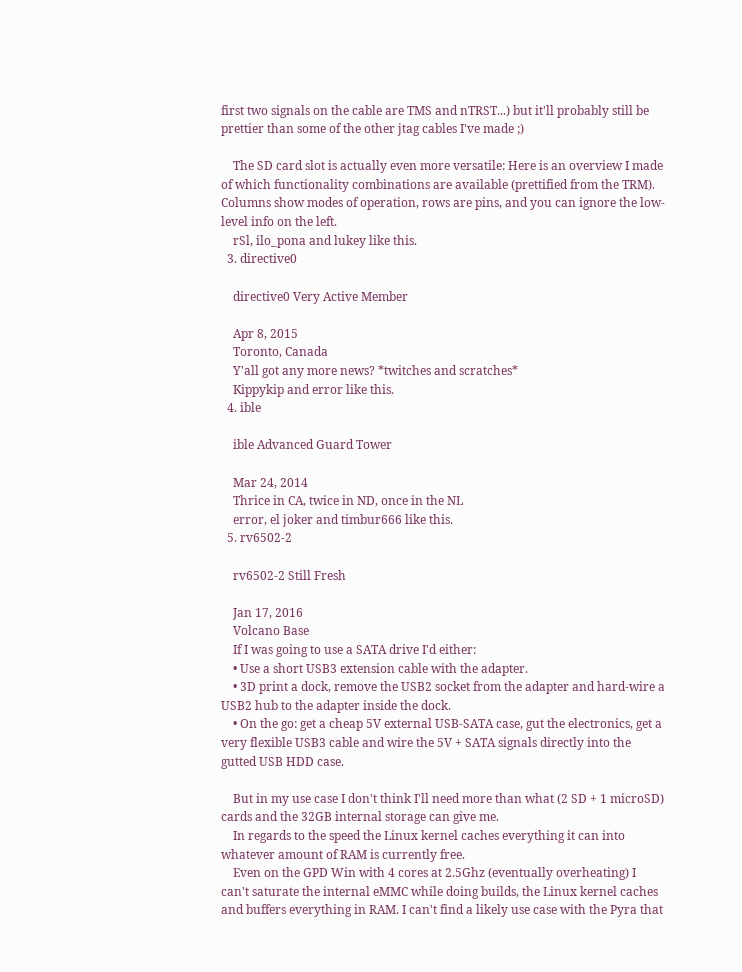first two signals on the cable are TMS and nTRST...) but it'll probably still be prettier than some of the other jtag cables I've made ;)

    The SD card slot is actually even more versatile: Here is an overview I made of which functionality combinations are available (prettified from the TRM). Columns show modes of operation, rows are pins, and you can ignore the low-level info on the left.
    rSl, ilo_pona and lukey like this.
  3. directive0

    directive0 Very Active Member

    Apr 8, 2015
    Toronto, Canada
    Y'all got any more news? *twitches and scratches*
    Kippykip and error like this.
  4. ible

    ible Advanced Guard Tower

    Mar 24, 2014
    Thrice in CA, twice in ND, once in the NL
    error, el joker and timbur666 like this.
  5. rv6502-2

    rv6502-2 Still Fresh

    Jan 17, 2016
    Volcano Base
    If I was going to use a SATA drive I'd either:
    • Use a short USB3 extension cable with the adapter.
    • 3D print a dock, remove the USB2 socket from the adapter and hard-wire a USB2 hub to the adapter inside the dock.
    • On the go: get a cheap 5V external USB-SATA case, gut the electronics, get a very flexible USB3 cable and wire the 5V + SATA signals directly into the gutted USB HDD case.

    But in my use case I don't think I'll need more than what (2 SD + 1 microSD) cards and the 32GB internal storage can give me.
    In regards to the speed the Linux kernel caches everything it can into whatever amount of RAM is currently free.
    Even on the GPD Win with 4 cores at 2.5Ghz (eventually overheating) I can't saturate the internal eMMC while doing builds, the Linux kernel caches and buffers everything in RAM. I can't find a likely use case with the Pyra that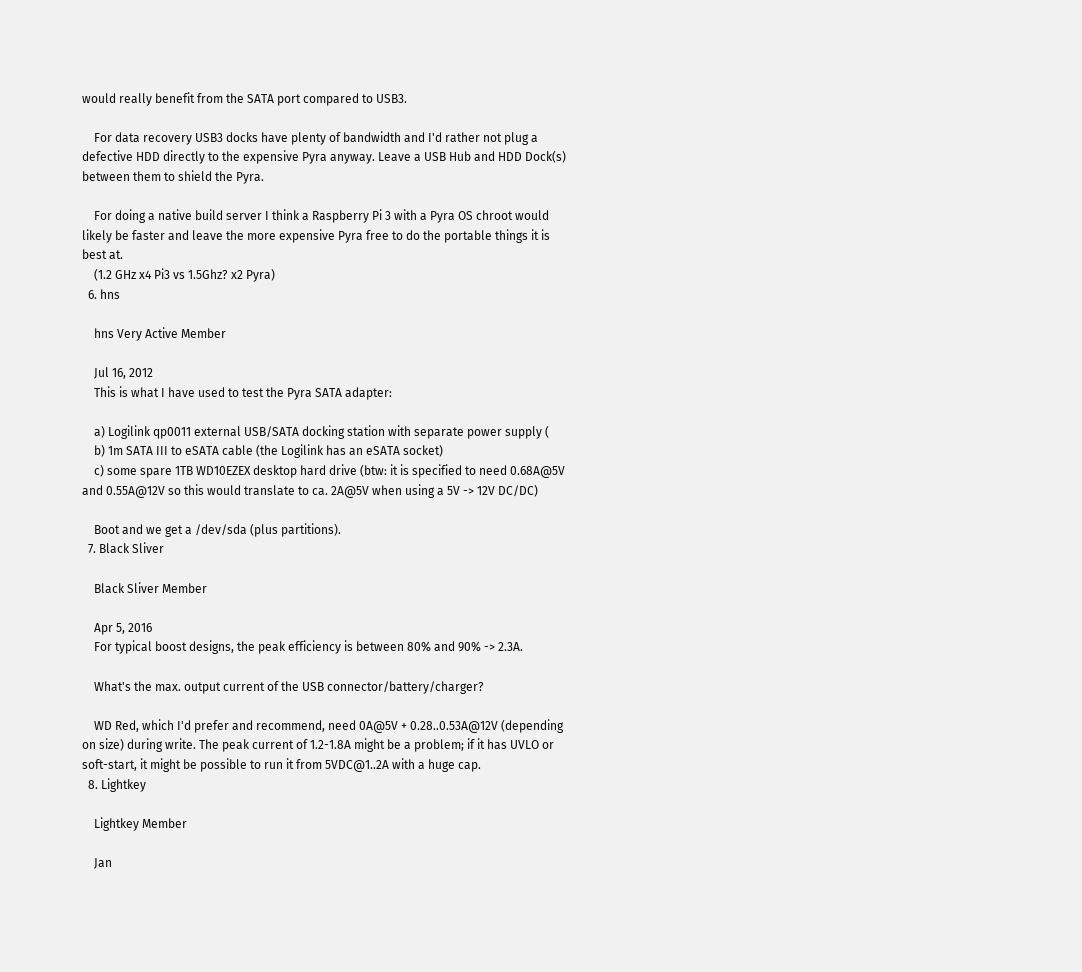would really benefit from the SATA port compared to USB3.

    For data recovery USB3 docks have plenty of bandwidth and I'd rather not plug a defective HDD directly to the expensive Pyra anyway. Leave a USB Hub and HDD Dock(s) between them to shield the Pyra.

    For doing a native build server I think a Raspberry Pi 3 with a Pyra OS chroot would likely be faster and leave the more expensive Pyra free to do the portable things it is best at.
    (1.2 GHz x4 Pi3 vs 1.5Ghz? x2 Pyra)
  6. hns

    hns Very Active Member

    Jul 16, 2012
    This is what I have used to test the Pyra SATA adapter:

    a) Logilink qp0011 external USB/SATA docking station with separate power supply (
    b) 1m SATA III to eSATA cable (the Logilink has an eSATA socket)
    c) some spare 1TB WD10EZEX desktop hard drive (btw: it is specified to need 0.68A@5V and 0.55A@12V so this would translate to ca. 2A@5V when using a 5V -> 12V DC/DC)

    Boot and we get a /dev/sda (plus partitions).
  7. Black Sliver

    Black Sliver Member

    Apr 5, 2016
    For typical boost designs, the peak efficiency is between 80% and 90% -> 2.3A.

    What's the max. output current of the USB connector/battery/charger?

    WD Red, which I'd prefer and recommend, need 0A@5V + 0.28..0.53A@12V (depending on size) during write. The peak current of 1.2-1.8A might be a problem; if it has UVLO or soft-start, it might be possible to run it from 5VDC@1..2A with a huge cap.
  8. Lightkey

    Lightkey Member

    Jan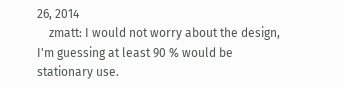26, 2014
    zmatt: I would not worry about the design, I'm guessing at least 90 % would be stationary use.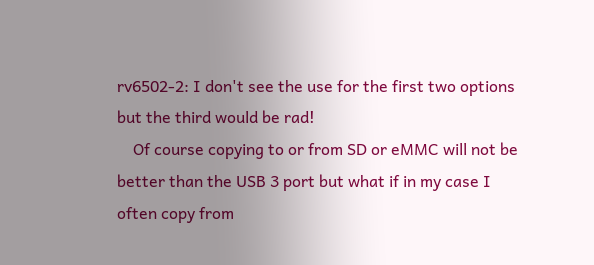rv6502-2: I don't see the use for the first two options but the third would be rad!
    Of course copying to or from SD or eMMC will not be better than the USB 3 port but what if in my case I often copy from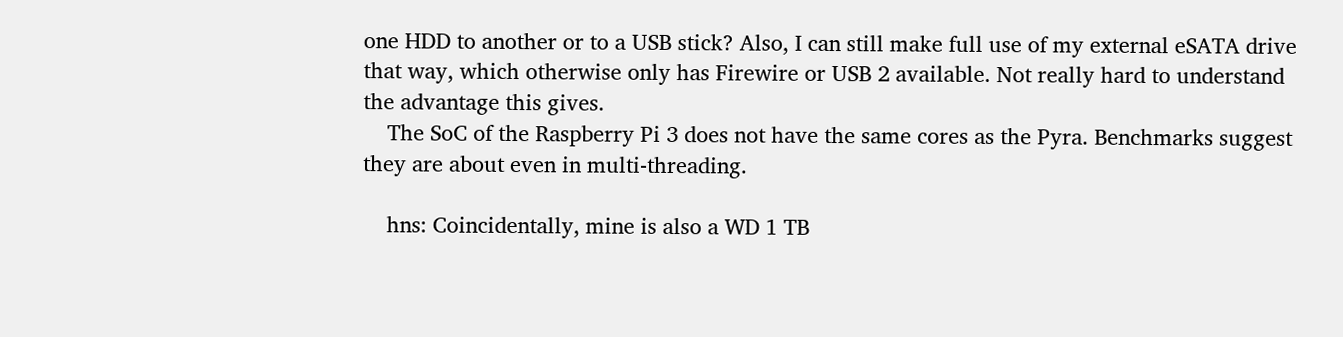one HDD to another or to a USB stick? Also, I can still make full use of my external eSATA drive that way, which otherwise only has Firewire or USB 2 available. Not really hard to understand the advantage this gives.
    The SoC of the Raspberry Pi 3 does not have the same cores as the Pyra. Benchmarks suggest they are about even in multi-threading.

    hns: Coincidentally, mine is also a WD 1 TB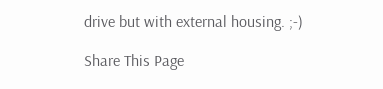drive but with external housing. ;-)

Share This Page